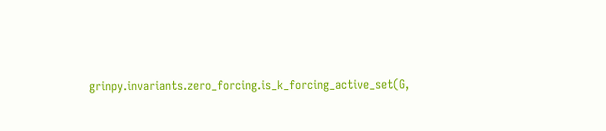grinpy.invariants.zero_forcing.is_k_forcing_active_set(G,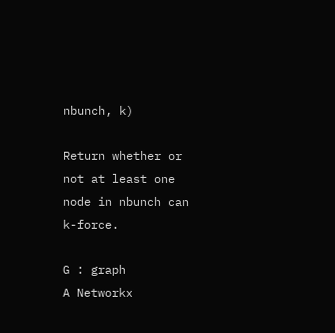nbunch, k)

Return whether or not at least one node in nbunch can k-force.

G : graph
A Networkx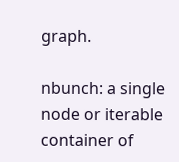graph.

nbunch: a single node or iterable container of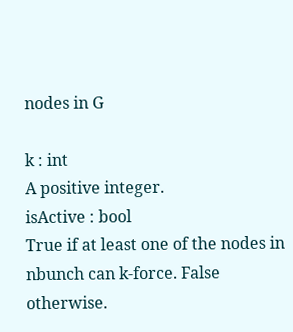nodes in G

k : int
A positive integer.
isActive : bool
True if at least one of the nodes in nbunch can k-force. False otherwise.